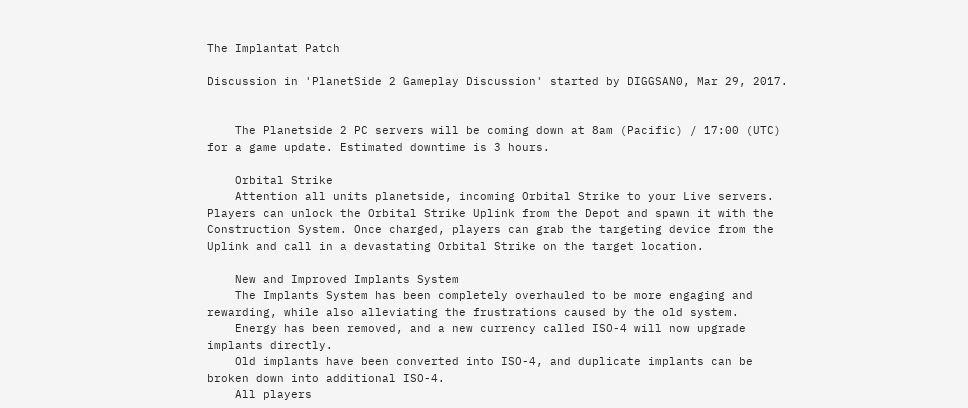The Implantat Patch

Discussion in 'PlanetSide 2 Gameplay Discussion' started by DIGGSAN0, Mar 29, 2017.


    The Planetside 2 PC servers will be coming down at 8am (Pacific) / 17:00 (UTC) for a game update. Estimated downtime is 3 hours.

    Orbital Strike
    Attention all units planetside, incoming Orbital Strike to your Live servers. Players can unlock the Orbital Strike Uplink from the Depot and spawn it with the Construction System. Once charged, players can grab the targeting device from the Uplink and call in a devastating Orbital Strike on the target location.

    New and Improved Implants System
    The Implants System has been completely overhauled to be more engaging and rewarding, while also alleviating the frustrations caused by the old system.
    Energy has been removed, and a new currency called ISO-4 will now upgrade implants directly.
    Old implants have been converted into ISO-4, and duplicate implants can be broken down into additional ISO-4.
    All players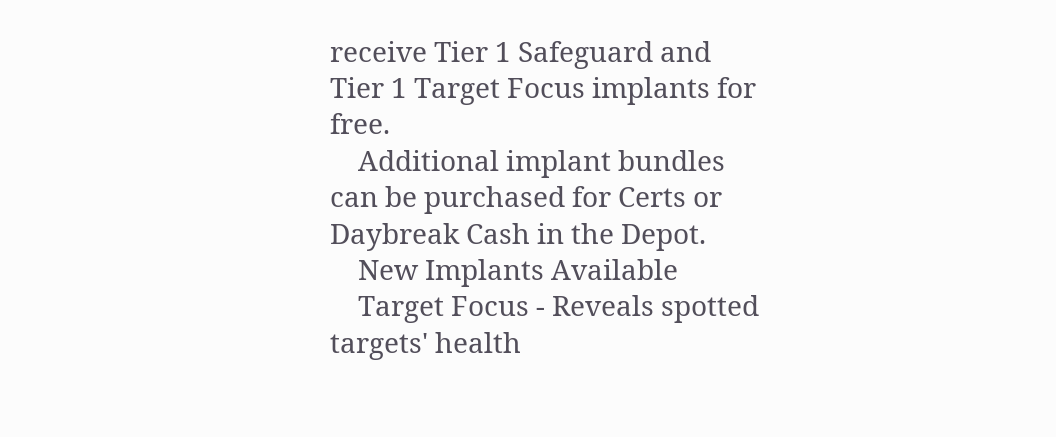receive Tier 1 Safeguard and Tier 1 Target Focus implants for free.
    Additional implant bundles can be purchased for Certs or Daybreak Cash in the Depot.
    New Implants Available
    Target Focus - Reveals spotted targets' health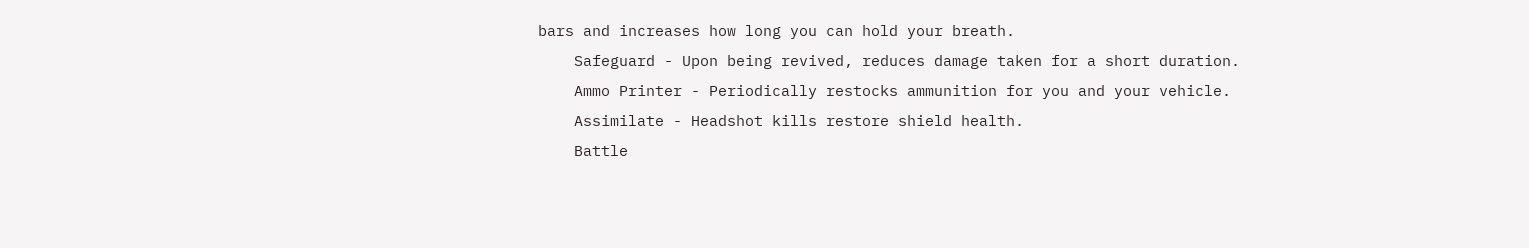bars and increases how long you can hold your breath.
    Safeguard - Upon being revived, reduces damage taken for a short duration.
    Ammo Printer - Periodically restocks ammunition for you and your vehicle.
    Assimilate - Headshot kills restore shield health.
    Battle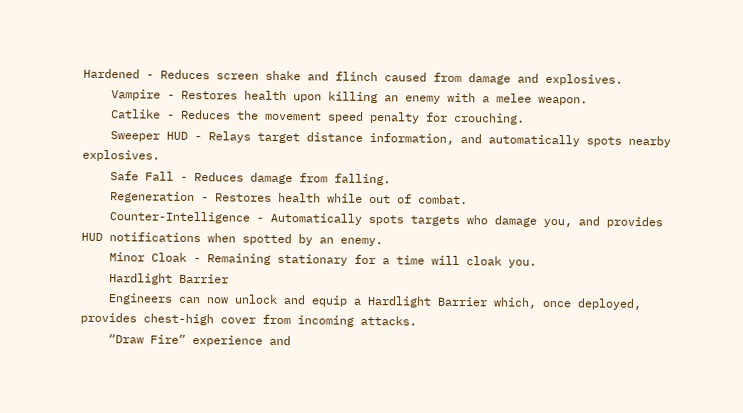Hardened - Reduces screen shake and flinch caused from damage and explosives.
    Vampire - Restores health upon killing an enemy with a melee weapon.
    Catlike - Reduces the movement speed penalty for crouching.
    Sweeper HUD - Relays target distance information, and automatically spots nearby explosives.
    Safe Fall - Reduces damage from falling.
    Regeneration - Restores health while out of combat.
    Counter-Intelligence - Automatically spots targets who damage you, and provides HUD notifications when spotted by an enemy.
    Minor Cloak - Remaining stationary for a time will cloak you.
    Hardlight Barrier
    Engineers can now unlock and equip a Hardlight Barrier which, once deployed, provides chest-high cover from incoming attacks.
    “Draw Fire” experience and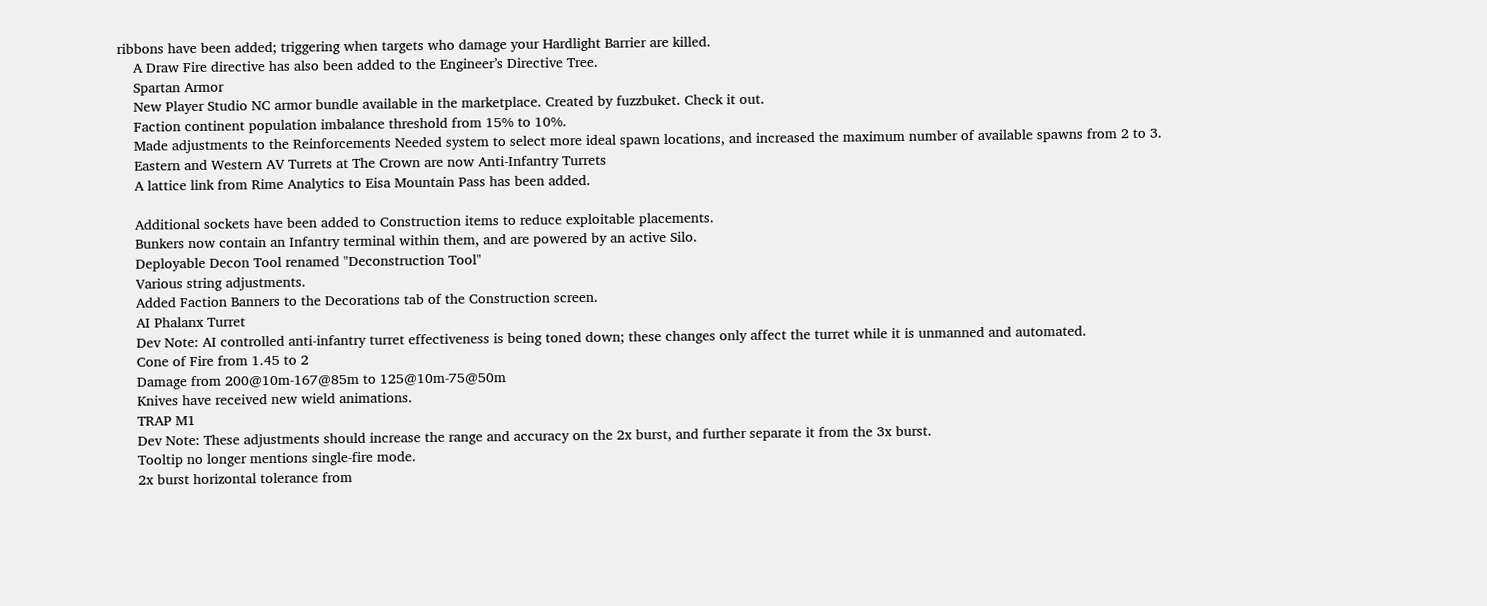ribbons have been added; triggering when targets who damage your Hardlight Barrier are killed.
    A Draw Fire directive has also been added to the Engineer’s Directive Tree.
    Spartan Armor
    New Player Studio NC armor bundle available in the marketplace. Created by fuzzbuket. Check it out.
    Faction continent population imbalance threshold from 15% to 10%.
    Made adjustments to the Reinforcements Needed system to select more ideal spawn locations, and increased the maximum number of available spawns from 2 to 3.
    Eastern and Western AV Turrets at The Crown are now Anti-Infantry Turrets
    A lattice link from Rime Analytics to Eisa Mountain Pass has been added.

    Additional sockets have been added to Construction items to reduce exploitable placements.
    Bunkers now contain an Infantry terminal within them, and are powered by an active Silo.
    Deployable Decon Tool renamed "Deconstruction Tool"
    Various string adjustments.
    Added Faction Banners to the Decorations tab of the Construction screen.
    AI Phalanx Turret
    Dev Note: AI controlled anti-infantry turret effectiveness is being toned down; these changes only affect the turret while it is unmanned and automated.
    Cone of Fire from 1.45 to 2
    Damage from 200@10m-167@85m to 125@10m-75@50m
    Knives have received new wield animations.
    TRAP M1
    Dev Note: These adjustments should increase the range and accuracy on the 2x burst, and further separate it from the 3x burst.
    Tooltip no longer mentions single-fire mode.
    2x burst horizontal tolerance from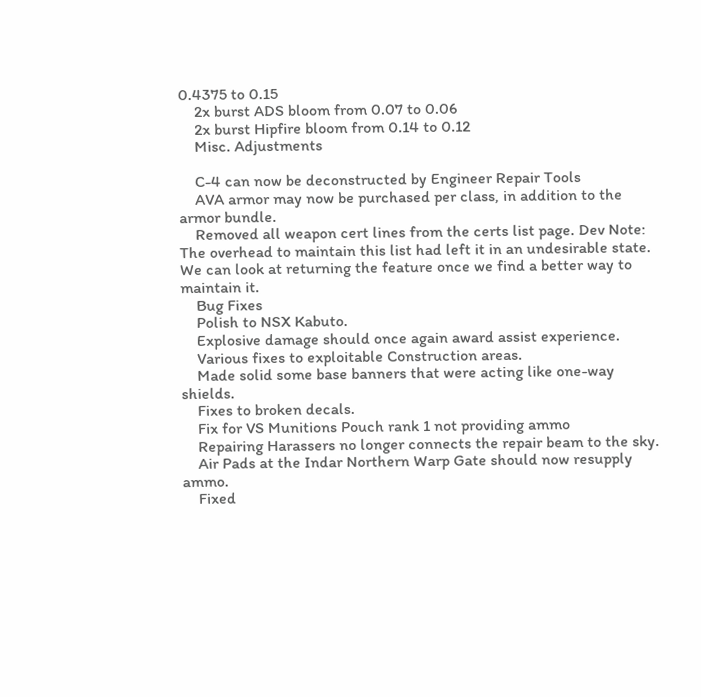0.4375 to 0.15
    2x burst ADS bloom from 0.07 to 0.06
    2x burst Hipfire bloom from 0.14 to 0.12
    Misc. Adjustments

    C-4 can now be deconstructed by Engineer Repair Tools
    AVA armor may now be purchased per class, in addition to the armor bundle.
    Removed all weapon cert lines from the certs list page. Dev Note: The overhead to maintain this list had left it in an undesirable state. We can look at returning the feature once we find a better way to maintain it.
    Bug Fixes
    Polish to NSX Kabuto.
    Explosive damage should once again award assist experience.
    Various fixes to exploitable Construction areas.
    Made solid some base banners that were acting like one-way shields.
    Fixes to broken decals.
    Fix for VS Munitions Pouch rank 1 not providing ammo
    Repairing Harassers no longer connects the repair beam to the sky.
    Air Pads at the Indar Northern Warp Gate should now resupply ammo.
    Fixed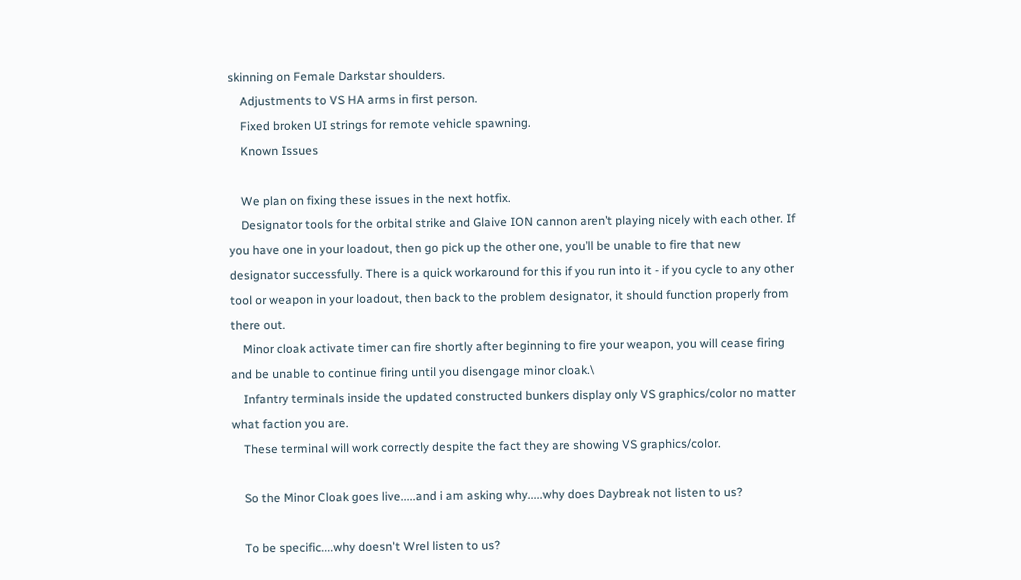skinning on Female Darkstar shoulders.
    Adjustments to VS HA arms in first person.
    Fixed broken UI strings for remote vehicle spawning.
    Known Issues

    We plan on fixing these issues in the next hotfix.
    Designator tools for the orbital strike and Glaive ION cannon aren’t playing nicely with each other. If you have one in your loadout, then go pick up the other one, you’ll be unable to fire that new designator successfully. There is a quick workaround for this if you run into it - if you cycle to any other tool or weapon in your loadout, then back to the problem designator, it should function properly from there out.
    Minor cloak activate timer can fire shortly after beginning to fire your weapon, you will cease firing and be unable to continue firing until you disengage minor cloak.\
    Infantry terminals inside the updated constructed bunkers display only VS graphics/color no matter what faction you are.
    These terminal will work correctly despite the fact they are showing VS graphics/color.

    So the Minor Cloak goes live.....and i am asking why.....why does Daybreak not listen to us?

    To be specific....why doesn't Wrel listen to us?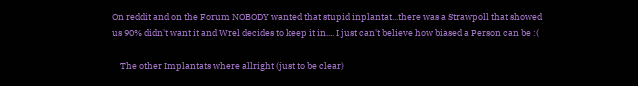On reddit and on the Forum NOBODY wanted that stupid inplantat...there was a Strawpoll that showed us 90% didn't want it and Wrel decides to keep it in.... I just can't believe how biased a Person can be :(

    The other Implantats where allright (just to be clear)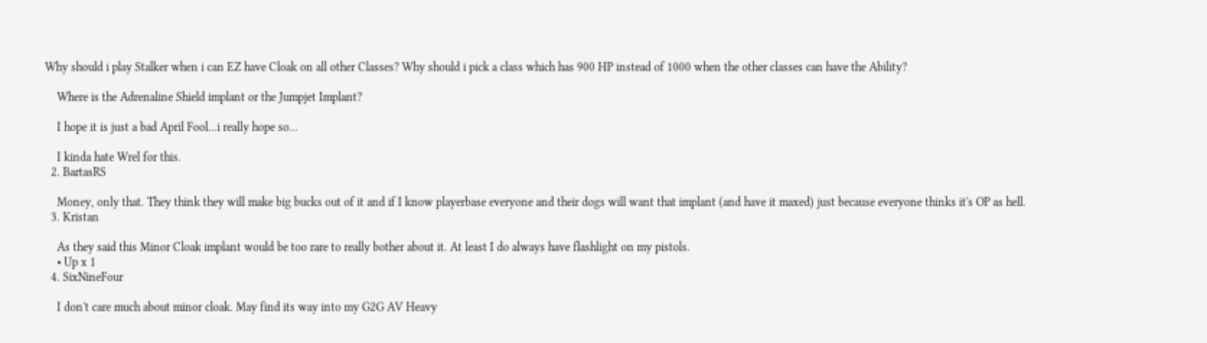Why should i play Stalker when i can EZ have Cloak on all other Classes? Why should i pick a class which has 900 HP instead of 1000 when the other classes can have the Ability?

    Where is the Adrenaline Shield implant or the Jumpjet Implant?

    I hope it is just a bad April Fool...i really hope so...

    I kinda hate Wrel for this.
  2. BartasRS

    Money, only that. They think they will make big bucks out of it and if I know playerbase everyone and their dogs will want that implant (and have it maxed) just because everyone thinks it's OP as hell.
  3. Kristan

    As they said this Minor Cloak implant would be too rare to really bother about it. At least I do always have flashlight on my pistols.
    • Up x 1
  4. SixNineFour

    I don't care much about minor cloak. May find its way into my G2G AV Heavy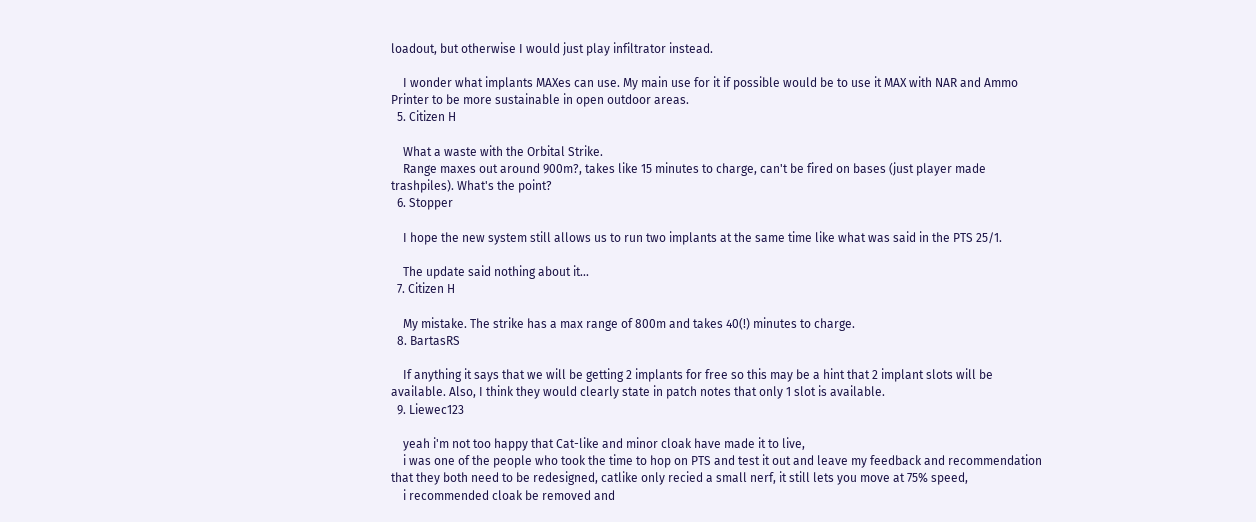loadout, but otherwise I would just play infiltrator instead.

    I wonder what implants MAXes can use. My main use for it if possible would be to use it MAX with NAR and Ammo Printer to be more sustainable in open outdoor areas.
  5. Citizen H

    What a waste with the Orbital Strike.
    Range maxes out around 900m?, takes like 15 minutes to charge, can't be fired on bases (just player made trashpiles). What's the point?
  6. Stopper

    I hope the new system still allows us to run two implants at the same time like what was said in the PTS 25/1.

    The update said nothing about it...
  7. Citizen H

    My mistake. The strike has a max range of 800m and takes 40(!) minutes to charge.
  8. BartasRS

    If anything it says that we will be getting 2 implants for free so this may be a hint that 2 implant slots will be available. Also, I think they would clearly state in patch notes that only 1 slot is available.
  9. Liewec123

    yeah i'm not too happy that Cat-like and minor cloak have made it to live,
    i was one of the people who took the time to hop on PTS and test it out and leave my feedback and recommendation that they both need to be redesigned, catlike only recied a small nerf, it still lets you move at 75% speed,
    i recommended cloak be removed and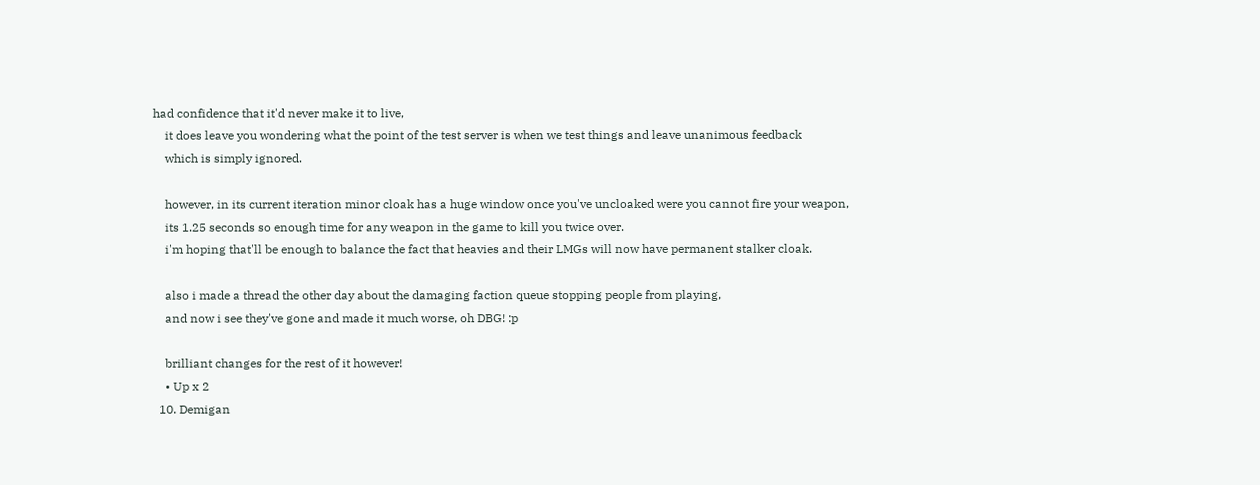had confidence that it'd never make it to live,
    it does leave you wondering what the point of the test server is when we test things and leave unanimous feedback
    which is simply ignored.

    however, in its current iteration minor cloak has a huge window once you've uncloaked were you cannot fire your weapon,
    its 1.25 seconds so enough time for any weapon in the game to kill you twice over.
    i'm hoping that'll be enough to balance the fact that heavies and their LMGs will now have permanent stalker cloak.

    also i made a thread the other day about the damaging faction queue stopping people from playing,
    and now i see they've gone and made it much worse, oh DBG! :p

    brilliant changes for the rest of it however!
    • Up x 2
  10. Demigan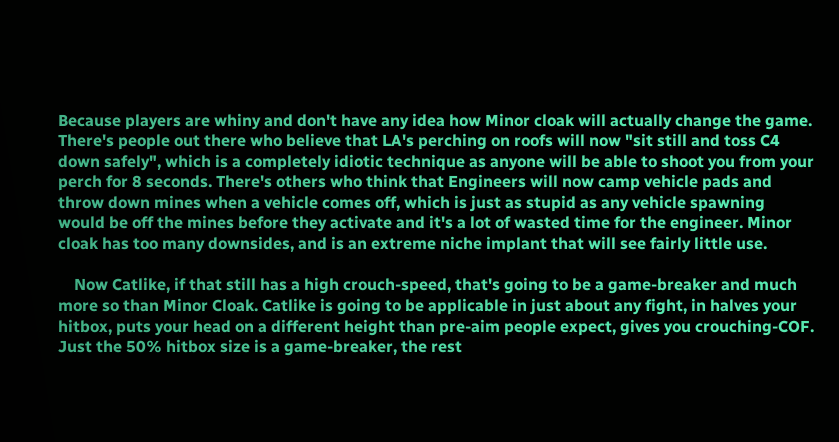Because players are whiny and don't have any idea how Minor cloak will actually change the game. There's people out there who believe that LA's perching on roofs will now "sit still and toss C4 down safely", which is a completely idiotic technique as anyone will be able to shoot you from your perch for 8 seconds. There's others who think that Engineers will now camp vehicle pads and throw down mines when a vehicle comes off, which is just as stupid as any vehicle spawning would be off the mines before they activate and it's a lot of wasted time for the engineer. Minor cloak has too many downsides, and is an extreme niche implant that will see fairly little use.

    Now Catlike, if that still has a high crouch-speed, that's going to be a game-breaker and much more so than Minor Cloak. Catlike is going to be applicable in just about any fight, in halves your hitbox, puts your head on a different height than pre-aim people expect, gives you crouching-COF. Just the 50% hitbox size is a game-breaker, the rest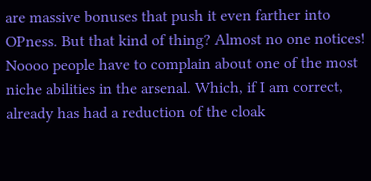are massive bonuses that push it even farther into OPness. But that kind of thing? Almost no one notices! Noooo people have to complain about one of the most niche abilities in the arsenal. Which, if I am correct, already has had a reduction of the cloak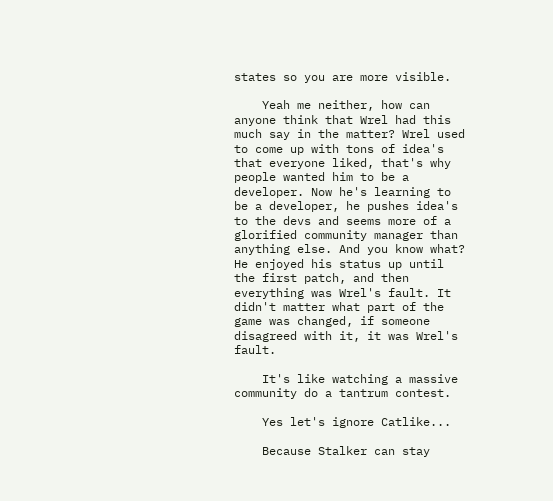states so you are more visible.

    Yeah me neither, how can anyone think that Wrel had this much say in the matter? Wrel used to come up with tons of idea's that everyone liked, that's why people wanted him to be a developer. Now he's learning to be a developer, he pushes idea's to the devs and seems more of a glorified community manager than anything else. And you know what? He enjoyed his status up until the first patch, and then everything was Wrel's fault. It didn't matter what part of the game was changed, if someone disagreed with it, it was Wrel's fault.

    It's like watching a massive community do a tantrum contest.

    Yes let's ignore Catlike...

    Because Stalker can stay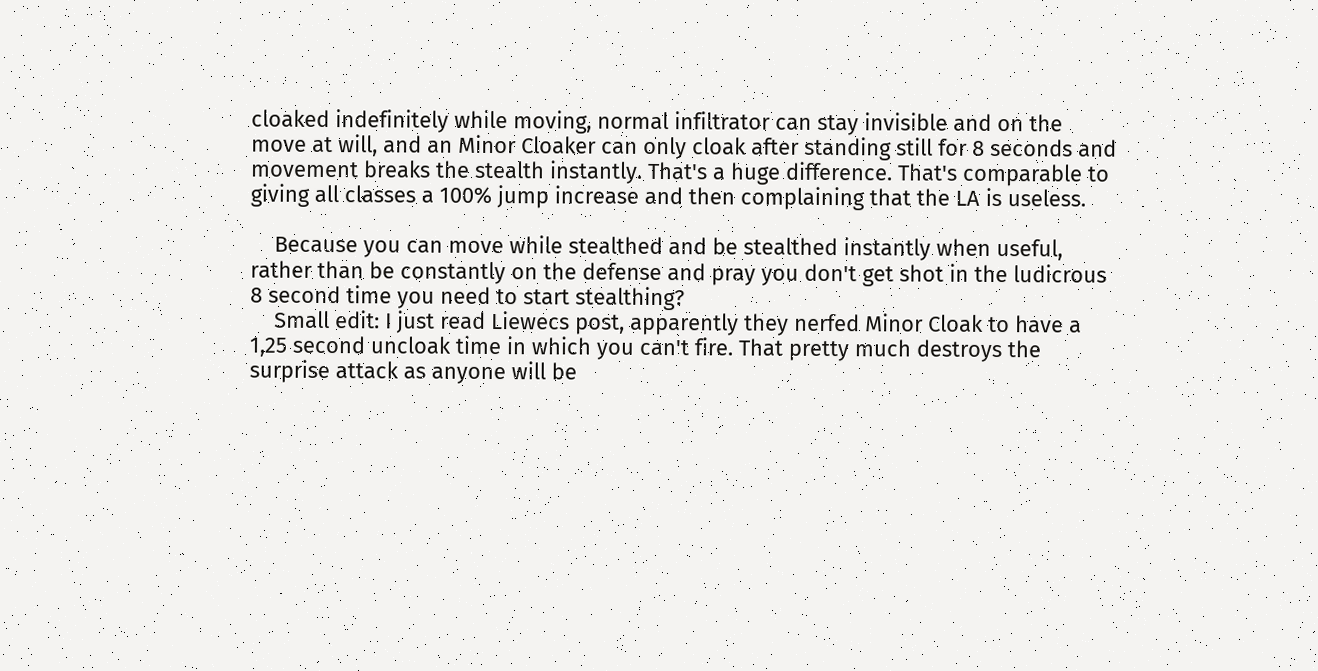cloaked indefinitely while moving, normal infiltrator can stay invisible and on the move at will, and an Minor Cloaker can only cloak after standing still for 8 seconds and movement breaks the stealth instantly. That's a huge difference. That's comparable to giving all classes a 100% jump increase and then complaining that the LA is useless.

    Because you can move while stealthed and be stealthed instantly when useful, rather than be constantly on the defense and pray you don't get shot in the ludicrous 8 second time you need to start stealthing?
    Small edit: I just read Liewecs post, apparently they nerfed Minor Cloak to have a 1,25 second uncloak time in which you can't fire. That pretty much destroys the surprise attack as anyone will be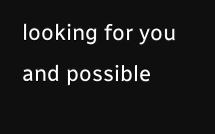looking for you and possible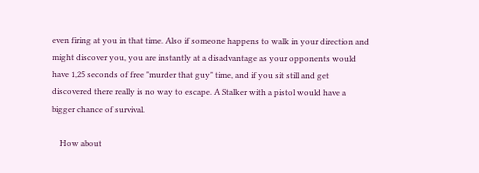even firing at you in that time. Also if someone happens to walk in your direction and might discover you, you are instantly at a disadvantage as your opponents would have 1,25 seconds of free "murder that guy" time, and if you sit still and get discovered there really is no way to escape. A Stalker with a pistol would have a bigger chance of survival.

    How about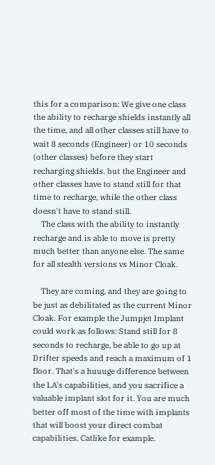this for a comparison: We give one class the ability to recharge shields instantly all the time, and all other classes still have to wait 8 seconds (Engineer) or 10 seconds (other classes) before they start recharging shields. but the Engineer and other classes have to stand still for that time to recharge, while the other class doesn't have to stand still.
    The class with the ability to instantly recharge and is able to move is pretty much better than anyone else. The same for all stealth versions vs Minor Cloak.

    They are coming, and they are going to be just as debilitated as the current Minor Cloak. For example the Jumpjet Implant could work as follows: Stand still for 8 seconds to recharge, be able to go up at Drifter speeds and reach a maximum of 1 floor. That's a huuuge difference between the LA's capabilities, and you sacrifice a valuable implant slot for it. You are much better off most of the time with implants that will boost your direct combat capabilities. Catlike for example.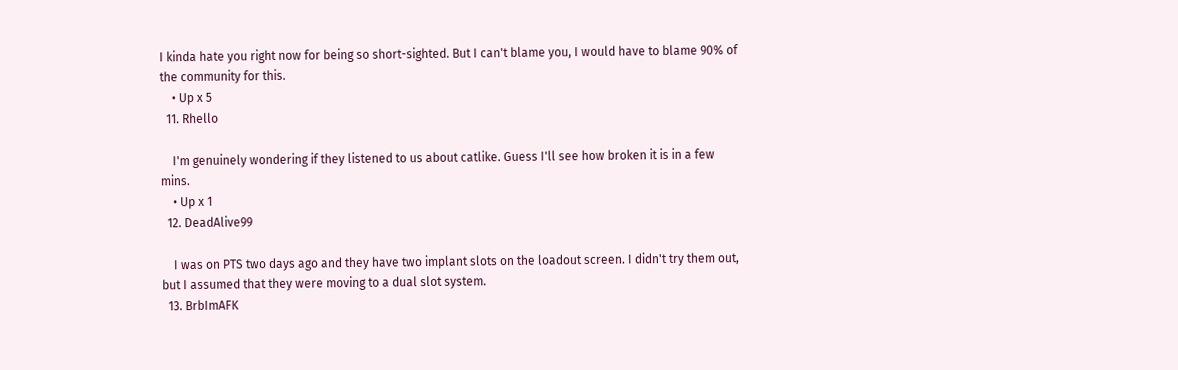I kinda hate you right now for being so short-sighted. But I can't blame you, I would have to blame 90% of the community for this.
    • Up x 5
  11. Rhello

    I'm genuinely wondering if they listened to us about catlike. Guess I'll see how broken it is in a few mins.
    • Up x 1
  12. DeadAlive99

    I was on PTS two days ago and they have two implant slots on the loadout screen. I didn't try them out, but I assumed that they were moving to a dual slot system.
  13. BrbImAFK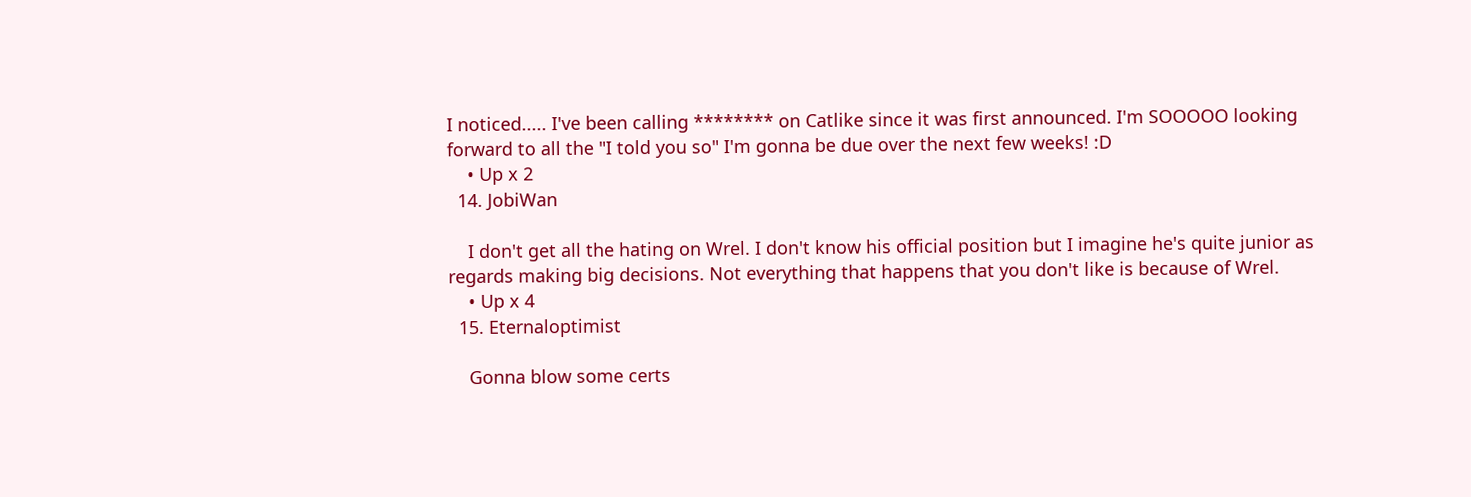I noticed..... I've been calling ******** on Catlike since it was first announced. I'm SOOOOO looking forward to all the "I told you so" I'm gonna be due over the next few weeks! :D
    • Up x 2
  14. JobiWan

    I don't get all the hating on Wrel. I don't know his official position but I imagine he's quite junior as regards making big decisions. Not everything that happens that you don't like is because of Wrel.
    • Up x 4
  15. Eternaloptimist

    Gonna blow some certs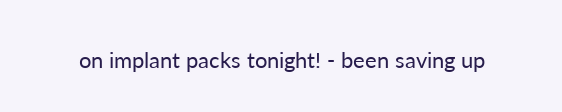on implant packs tonight! - been saving up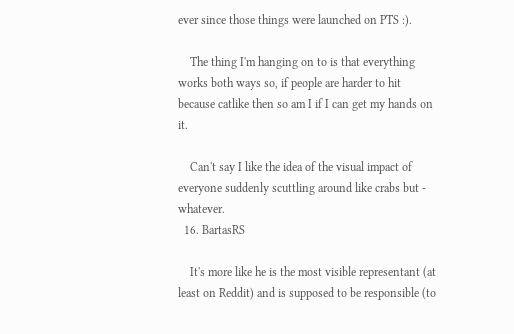ever since those things were launched on PTS :).

    The thing I'm hanging on to is that everything works both ways so, if people are harder to hit because catlike then so am I if I can get my hands on it.

    Can't say I like the idea of the visual impact of everyone suddenly scuttling around like crabs but - whatever.
  16. BartasRS

    It's more like he is the most visible representant (at least on Reddit) and is supposed to be responsible (to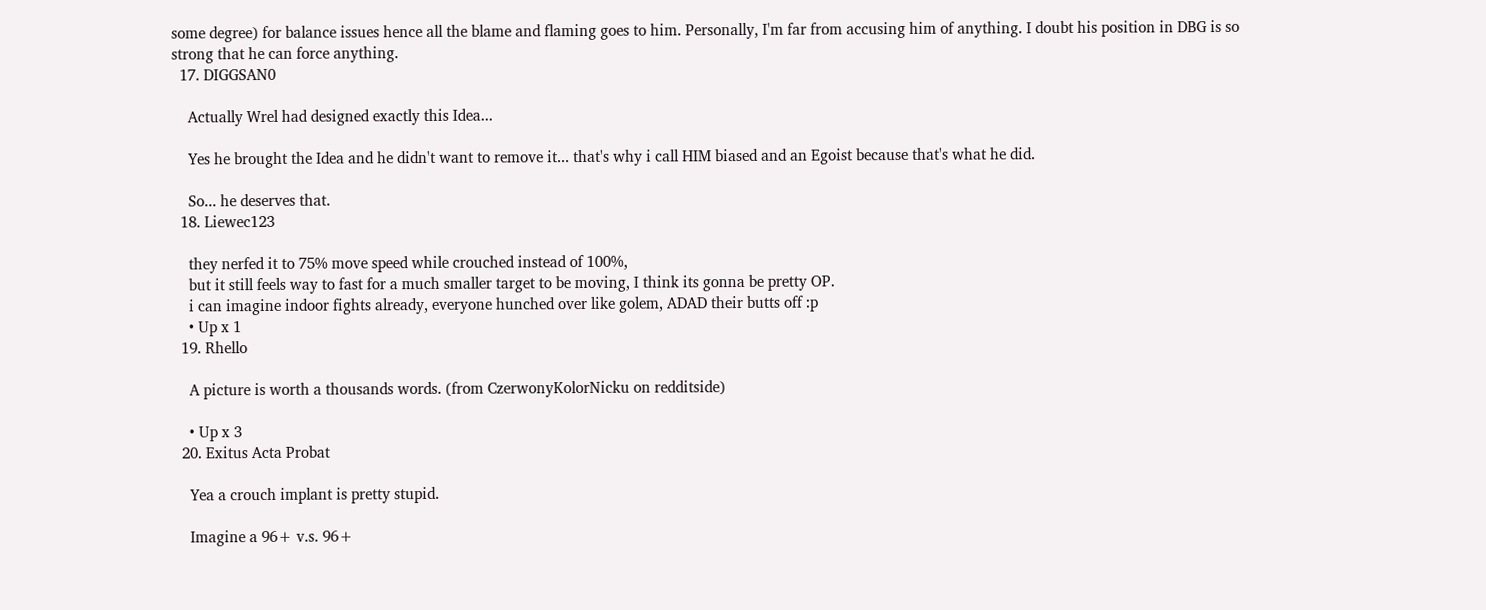some degree) for balance issues hence all the blame and flaming goes to him. Personally, I'm far from accusing him of anything. I doubt his position in DBG is so strong that he can force anything.
  17. DIGGSAN0

    Actually Wrel had designed exactly this Idea...

    Yes he brought the Idea and he didn't want to remove it... that's why i call HIM biased and an Egoist because that's what he did.

    So... he deserves that.
  18. Liewec123

    they nerfed it to 75% move speed while crouched instead of 100%,
    but it still feels way to fast for a much smaller target to be moving, I think its gonna be pretty OP.
    i can imagine indoor fights already, everyone hunched over like golem, ADAD their butts off :p
    • Up x 1
  19. Rhello

    A picture is worth a thousands words. (from CzerwonyKolorNicku on redditside)

    • Up x 3
  20. Exitus Acta Probat

    Yea a crouch implant is pretty stupid.

    Imagine a 96+ v.s. 96+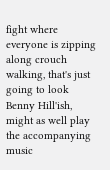fight where everyone is zipping along crouch walking, that's just going to look Benny Hill'ish, might as well play the accompanying music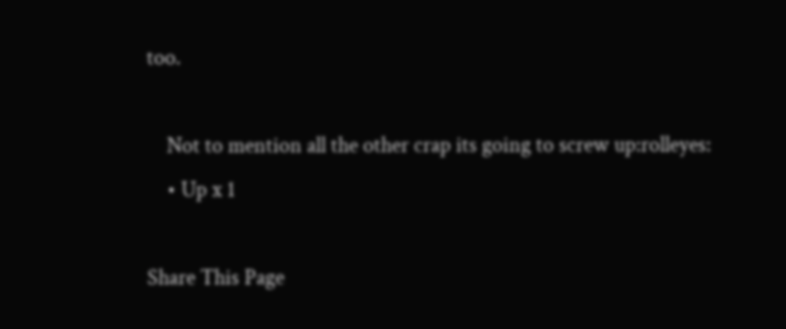too.

    Not to mention all the other crap its going to screw up:rolleyes:
    • Up x 1

Share This Page